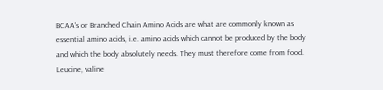BCAA's or Branched Chain Amino Acids are what are commonly known as essential amino acids, i.e. amino acids which cannot be produced by the body and which the body absolutely needs. They must therefore come from food. Leucine, valine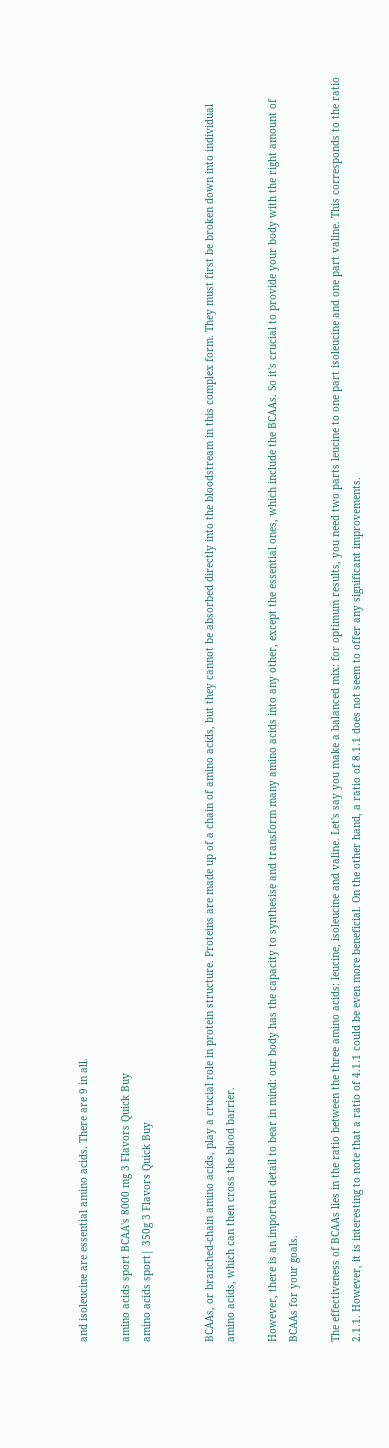and isoleucine are essential amino acids. There are 9 in all.

amino acids sport BCAA's 8000 mg 3 Flavors Quick Buy
amino acids sport| 350g 3 Flavors Quick Buy


BCAAs, or branched-chain amino acids, play a crucial role in protein structure. Proteins are made up of a chain of amino acids, but they cannot be absorbed directly into the bloodstream in this complex form. They must first be broken down into individual amino acids, which can then cross the blood barrier.

However, there is an important detail to bear in mind: our body has the capacity to synthesise and transform many amino acids into any other, except the essential ones, which include the BCAAs. So it's crucial to provide your body with the right amount of BCAAs for your goals.

The effectiveness of BCAAs lies in the ratio between the three amino acids: leucine, isoleucine and valine. Let's say you make a balanced mix: for optimum results, you need two parts leucine to one part isoleucine and one part valine. This corresponds to the ratio 2.1.1. However, it is interesting to note that a ratio of 4.1.1 could be even more beneficial. On the other hand, a ratio of 8.1.1 does not seem to offer any significant improvements.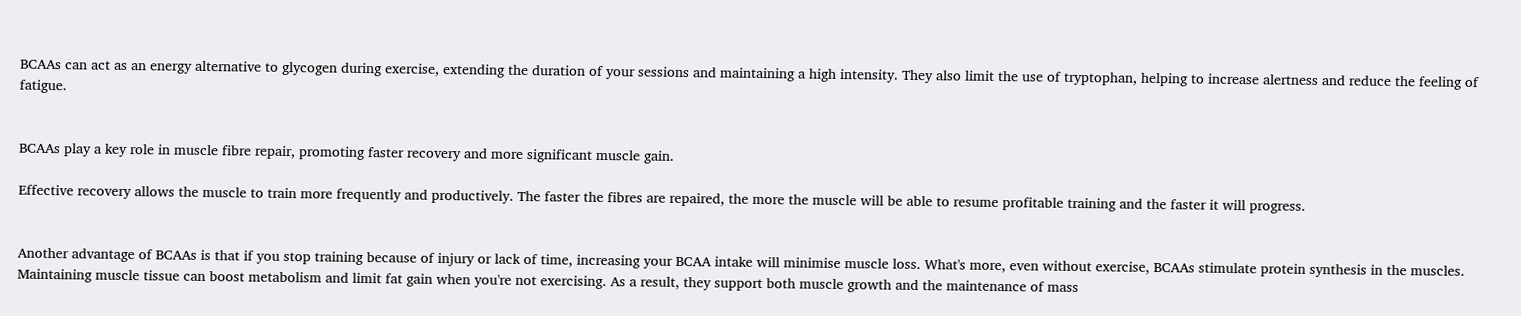BCAAs can act as an energy alternative to glycogen during exercise, extending the duration of your sessions and maintaining a high intensity. They also limit the use of tryptophan, helping to increase alertness and reduce the feeling of fatigue.


BCAAs play a key role in muscle fibre repair, promoting faster recovery and more significant muscle gain.

Effective recovery allows the muscle to train more frequently and productively. The faster the fibres are repaired, the more the muscle will be able to resume profitable training and the faster it will progress.


Another advantage of BCAAs is that if you stop training because of injury or lack of time, increasing your BCAA intake will minimise muscle loss. What's more, even without exercise, BCAAs stimulate protein synthesis in the muscles. Maintaining muscle tissue can boost metabolism and limit fat gain when you're not exercising. As a result, they support both muscle growth and the maintenance of mass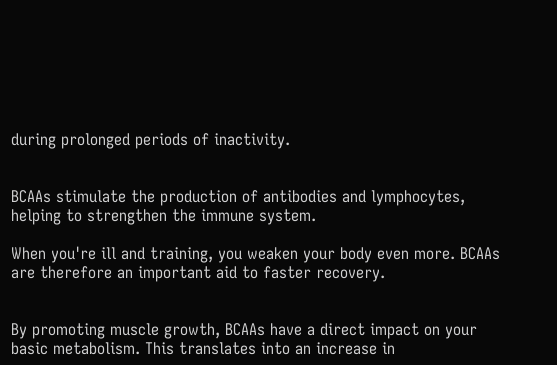during prolonged periods of inactivity.


BCAAs stimulate the production of antibodies and lymphocytes, helping to strengthen the immune system.

When you're ill and training, you weaken your body even more. BCAAs are therefore an important aid to faster recovery.


By promoting muscle growth, BCAAs have a direct impact on your basic metabolism. This translates into an increase in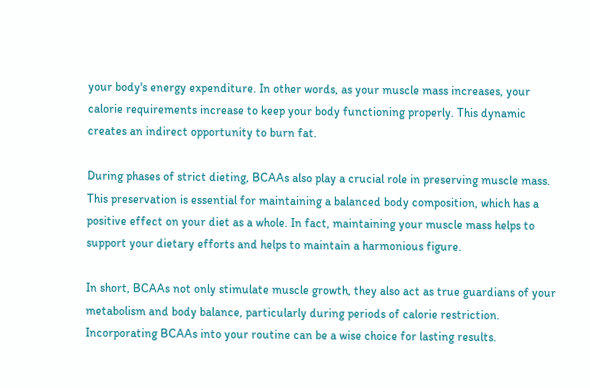your body's energy expenditure. In other words, as your muscle mass increases, your calorie requirements increase to keep your body functioning properly. This dynamic creates an indirect opportunity to burn fat.

During phases of strict dieting, BCAAs also play a crucial role in preserving muscle mass. This preservation is essential for maintaining a balanced body composition, which has a positive effect on your diet as a whole. In fact, maintaining your muscle mass helps to support your dietary efforts and helps to maintain a harmonious figure.

In short, BCAAs not only stimulate muscle growth, they also act as true guardians of your metabolism and body balance, particularly during periods of calorie restriction. Incorporating BCAAs into your routine can be a wise choice for lasting results.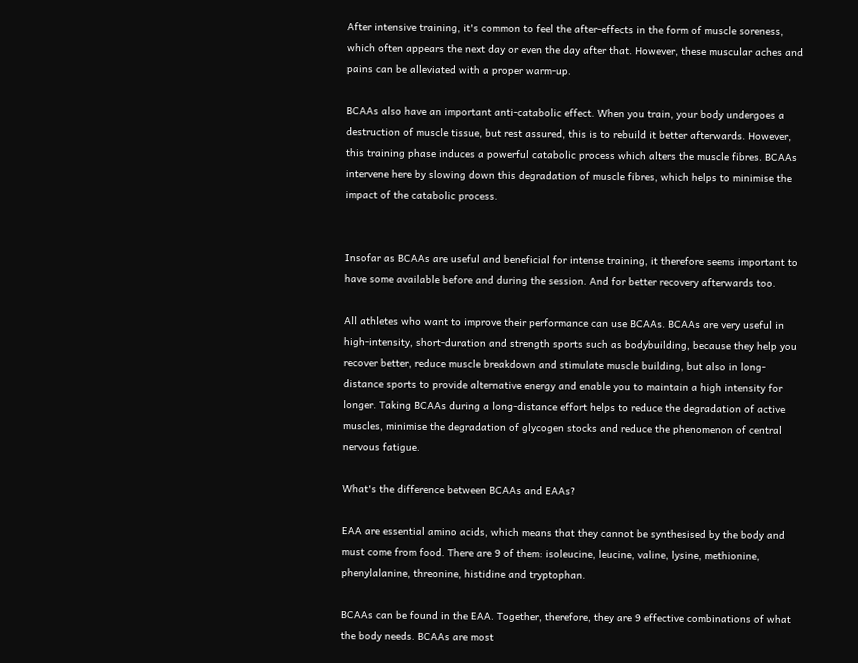After intensive training, it's common to feel the after-effects in the form of muscle soreness, which often appears the next day or even the day after that. However, these muscular aches and pains can be alleviated with a proper warm-up.

BCAAs also have an important anti-catabolic effect. When you train, your body undergoes a destruction of muscle tissue, but rest assured, this is to rebuild it better afterwards. However, this training phase induces a powerful catabolic process which alters the muscle fibres. BCAAs intervene here by slowing down this degradation of muscle fibres, which helps to minimise the impact of the catabolic process.


Insofar as BCAAs are useful and beneficial for intense training, it therefore seems important to have some available before and during the session. And for better recovery afterwards too.

All athletes who want to improve their performance can use BCAAs. BCAAs are very useful in high-intensity, short-duration and strength sports such as bodybuilding, because they help you recover better, reduce muscle breakdown and stimulate muscle building, but also in long-distance sports to provide alternative energy and enable you to maintain a high intensity for longer. Taking BCAAs during a long-distance effort helps to reduce the degradation of active muscles, minimise the degradation of glycogen stocks and reduce the phenomenon of central nervous fatigue.

What's the difference between BCAAs and EAAs?

EAA are essential amino acids, which means that they cannot be synthesised by the body and must come from food. There are 9 of them: isoleucine, leucine, valine, lysine, methionine, phenylalanine, threonine, histidine and tryptophan.

BCAAs can be found in the EAA. Together, therefore, they are 9 effective combinations of what the body needs. BCAAs are most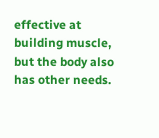effective at building muscle, but the body also has other needs.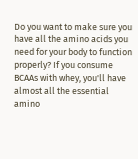Do you want to make sure you have all the amino acids you need for your body to function properly? If you consume BCAAs with whey, you'll have almost all the essential amino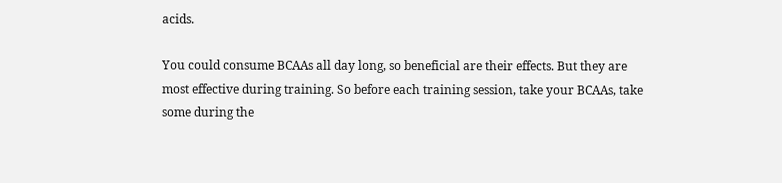acids.

You could consume BCAAs all day long, so beneficial are their effects. But they are most effective during training. So before each training session, take your BCAAs, take some during the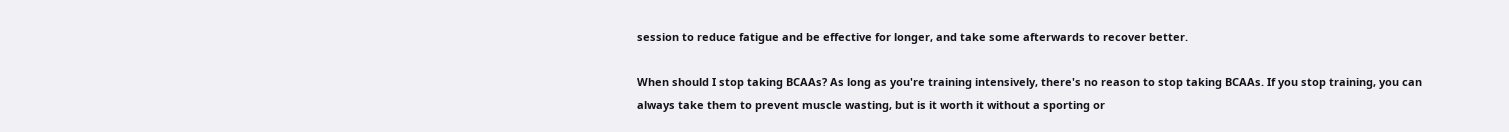session to reduce fatigue and be effective for longer, and take some afterwards to recover better.

When should I stop taking BCAAs? As long as you're training intensively, there's no reason to stop taking BCAAs. If you stop training, you can always take them to prevent muscle wasting, but is it worth it without a sporting or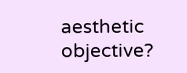aesthetic objective?